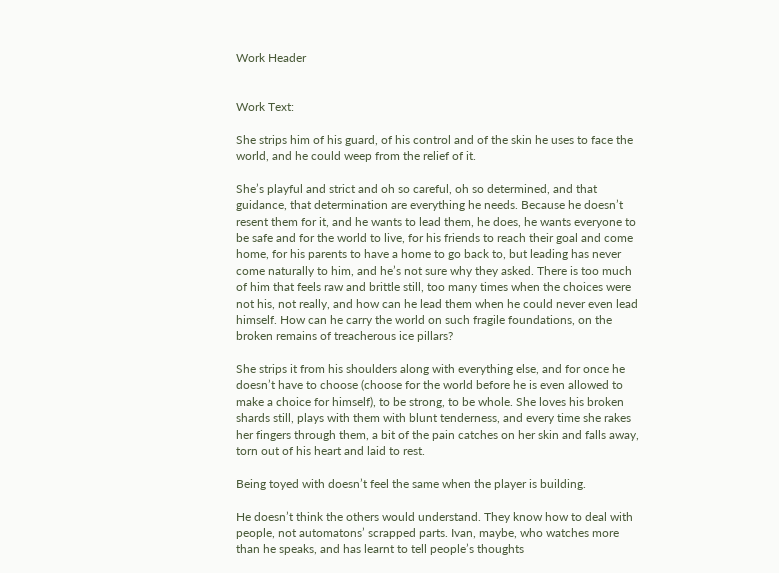Work Header


Work Text:

She strips him of his guard, of his control and of the skin he uses to face the world, and he could weep from the relief of it.

She’s playful and strict and oh so careful, oh so determined, and that guidance, that determination are everything he needs. Because he doesn’t resent them for it, and he wants to lead them, he does, he wants everyone to be safe and for the world to live, for his friends to reach their goal and come home, for his parents to have a home to go back to, but leading has never come naturally to him, and he’s not sure why they asked. There is too much of him that feels raw and brittle still, too many times when the choices were not his, not really, and how can he lead them when he could never even lead himself. How can he carry the world on such fragile foundations, on the broken remains of treacherous ice pillars?

She strips it from his shoulders along with everything else, and for once he doesn’t have to choose (choose for the world before he is even allowed to make a choice for himself), to be strong, to be whole. She loves his broken shards still, plays with them with blunt tenderness, and every time she rakes her fingers through them, a bit of the pain catches on her skin and falls away, torn out of his heart and laid to rest.

Being toyed with doesn’t feel the same when the player is building.

He doesn’t think the others would understand. They know how to deal with people, not automatons’ scrapped parts. Ivan, maybe, who watches more than he speaks, and has learnt to tell people’s thoughts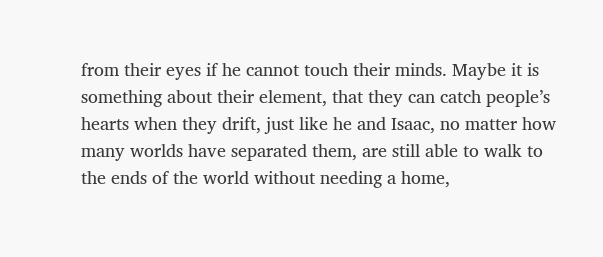from their eyes if he cannot touch their minds. Maybe it is something about their element, that they can catch people’s hearts when they drift, just like he and Isaac, no matter how many worlds have separated them, are still able to walk to the ends of the world without needing a home,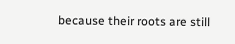because their roots are still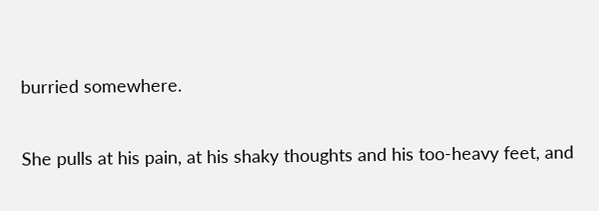burried somewhere.

She pulls at his pain, at his shaky thoughts and his too-heavy feet, and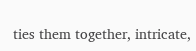ties them together, intricate,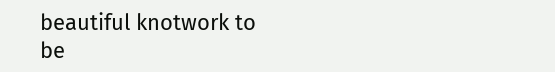beautiful knotwork to be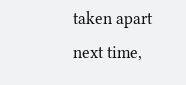taken apart next time,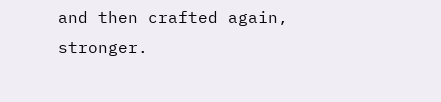and then crafted again, stronger.